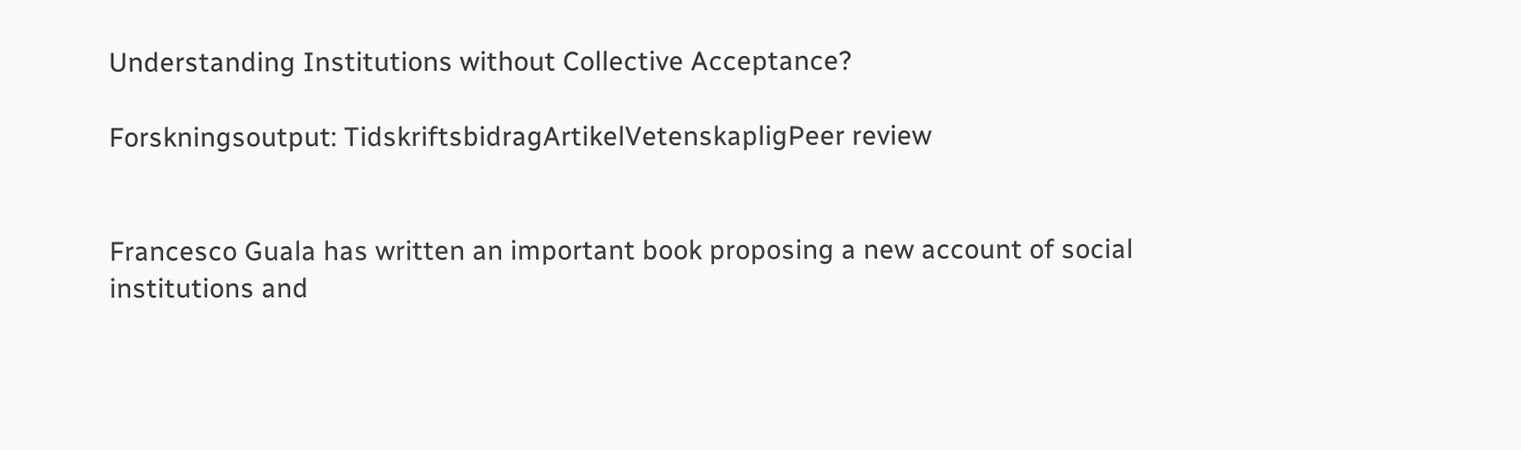Understanding Institutions without Collective Acceptance?

Forskningsoutput: TidskriftsbidragArtikelVetenskapligPeer review


Francesco Guala has written an important book proposing a new account of social institutions and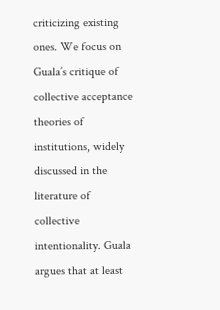criticizing existing ones. We focus on Guala’s critique of collective acceptance theories of institutions, widely discussed in the literature of collective intentionality. Guala argues that at least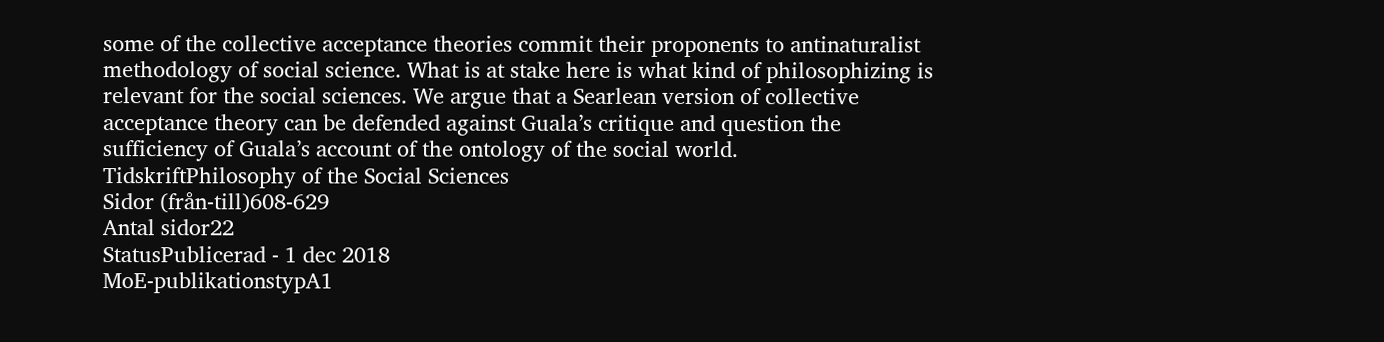some of the collective acceptance theories commit their proponents to antinaturalist methodology of social science. What is at stake here is what kind of philosophizing is relevant for the social sciences. We argue that a Searlean version of collective acceptance theory can be defended against Guala’s critique and question the sufficiency of Guala’s account of the ontology of the social world.
TidskriftPhilosophy of the Social Sciences
Sidor (från-till)608-629
Antal sidor22
StatusPublicerad - 1 dec 2018
MoE-publikationstypA1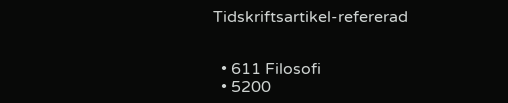Tidskriftsartikel-refererad


  • 611 Filosofi
  • 5200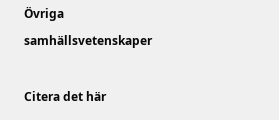Övriga samhällsvetenskaper

Citera det här